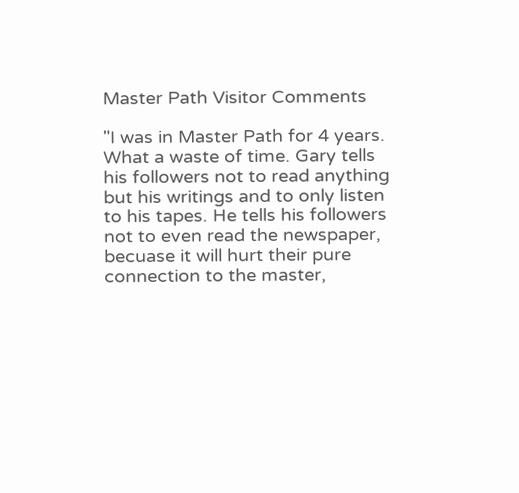Master Path Visitor Comments

"I was in Master Path for 4 years. What a waste of time. Gary tells his followers not to read anything but his writings and to only listen to his tapes. He tells his followers not to even read the newspaper, becuase it will hurt their pure connection to the master,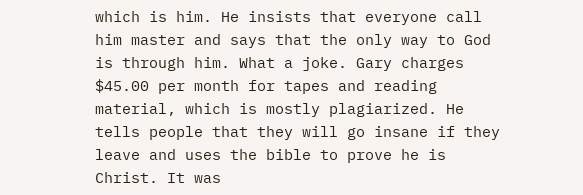which is him. He insists that everyone call him master and says that the only way to God is through him. What a joke. Gary charges $45.00 per month for tapes and reading material, which is mostly plagiarized. He tells people that they will go insane if they leave and uses the bible to prove he is Christ. It was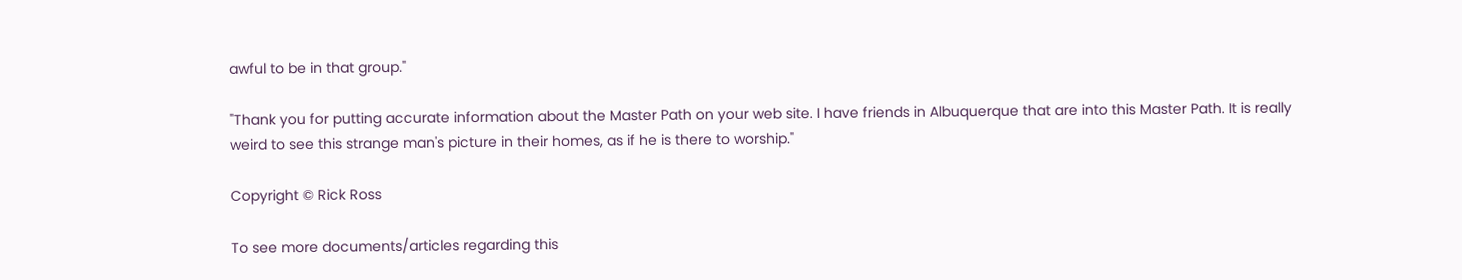awful to be in that group."

"Thank you for putting accurate information about the Master Path on your web site. I have friends in Albuquerque that are into this Master Path. It is really weird to see this strange man's picture in their homes, as if he is there to worship."

Copyright © Rick Ross

To see more documents/articles regarding this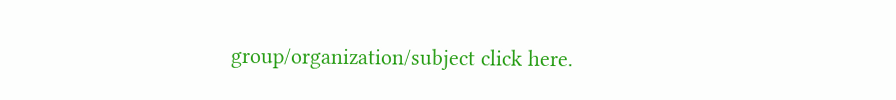group/organization/subject click here.